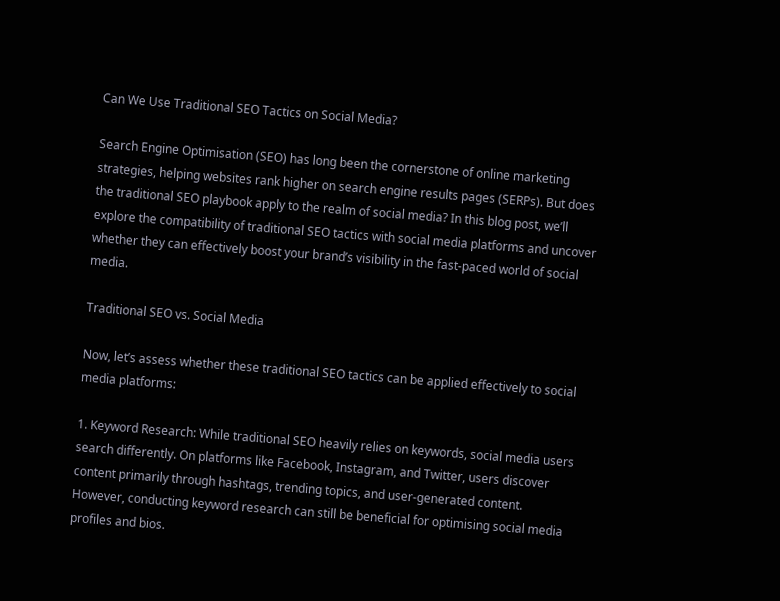Can We Use Traditional SEO Tactics on Social Media?

Search Engine Optimisation (SEO) has long been the cornerstone of online marketing strategies, helping websites rank higher on search engine results pages (SERPs). But does the traditional SEO playbook apply to the realm of social media? In this blog post, we’ll explore the compatibility of traditional SEO tactics with social media platforms and uncover whether they can effectively boost your brand’s visibility in the fast-paced world of social media.

Traditional SEO vs. Social Media

Now, let’s assess whether these traditional SEO tactics can be applied effectively to social media platforms:

1. Keyword Research: While traditional SEO heavily relies on keywords, social media users search differently. On platforms like Facebook, Instagram, and Twitter, users discover content primarily through hashtags, trending topics, and user-generated content. However, conducting keyword research can still be beneficial for optimising social media profiles and bios.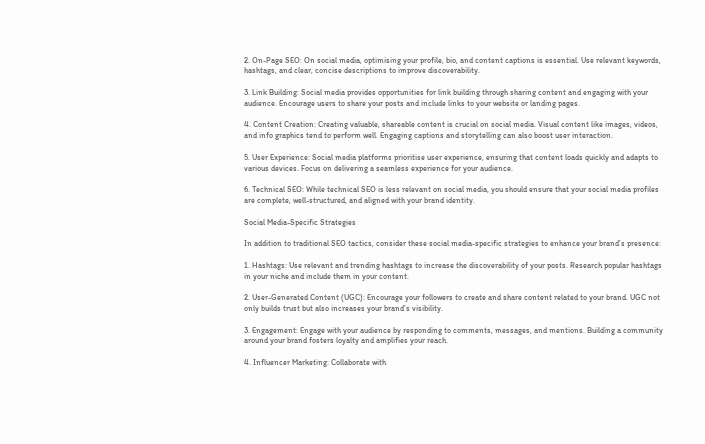2. On-Page SEO: On social media, optimising your profile, bio, and content captions is essential. Use relevant keywords, hashtags, and clear, concise descriptions to improve discoverability.

3. Link Building: Social media provides opportunities for link building through sharing content and engaging with your audience. Encourage users to share your posts and include links to your website or landing pages.

4. Content Creation: Creating valuable, shareable content is crucial on social media. Visual content like images, videos, and info graphics tend to perform well. Engaging captions and storytelling can also boost user interaction.

5. User Experience: Social media platforms prioritise user experience, ensuring that content loads quickly and adapts to various devices. Focus on delivering a seamless experience for your audience.

6. Technical SEO: While technical SEO is less relevant on social media, you should ensure that your social media profiles are complete, well-structured, and aligned with your brand identity.

Social Media-Specific Strategies

In addition to traditional SEO tactics, consider these social media-specific strategies to enhance your brand’s presence:

1. Hashtags: Use relevant and trending hashtags to increase the discoverability of your posts. Research popular hashtags in your niche and include them in your content.

2. User-Generated Content (UGC): Encourage your followers to create and share content related to your brand. UGC not only builds trust but also increases your brand’s visibility.

3. Engagement: Engage with your audience by responding to comments, messages, and mentions. Building a community around your brand fosters loyalty and amplifies your reach.

4. Influencer Marketing: Collaborate with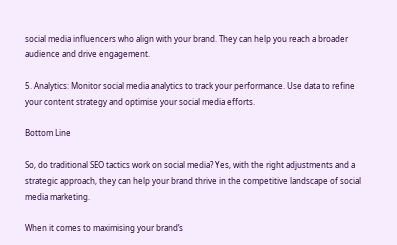social media influencers who align with your brand. They can help you reach a broader audience and drive engagement.

5. Analytics: Monitor social media analytics to track your performance. Use data to refine your content strategy and optimise your social media efforts.

Bottom Line

So, do traditional SEO tactics work on social media? Yes, with the right adjustments and a strategic approach, they can help your brand thrive in the competitive landscape of social media marketing.

When it comes to maximising your brand’s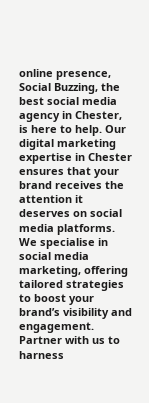online presence, Social Buzzing, the best social media agency in Chester, is here to help. Our digital marketing expertise in Chester ensures that your brand receives the attention it deserves on social media platforms. We specialise in social media marketing, offering tailored strategies to boost your brand’s visibility and engagement. Partner with us to harness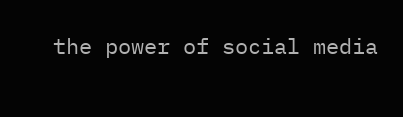the power of social media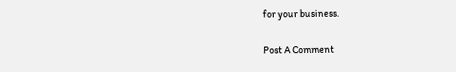for your business.

Post A Comment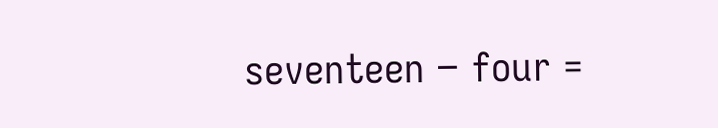seventeen − four =